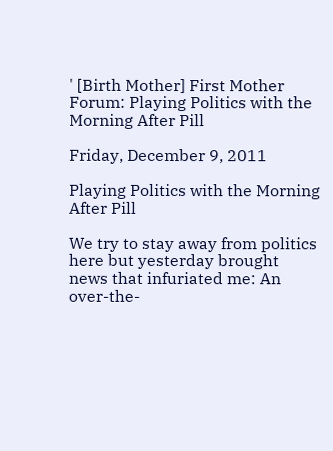' [Birth Mother] First Mother Forum: Playing Politics with the Morning After Pill

Friday, December 9, 2011

Playing Politics with the Morning After Pill

We try to stay away from politics here but yesterday brought news that infuriated me: An over-the-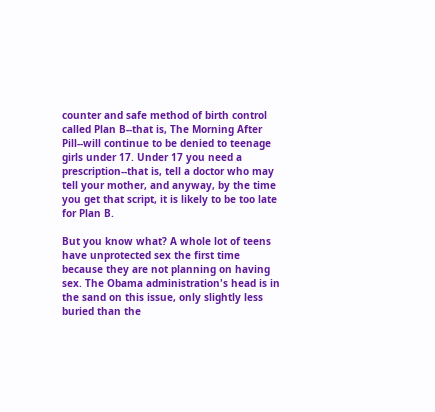counter and safe method of birth control called Plan B--that is, The Morning After Pill--will continue to be denied to teenage girls under 17. Under 17 you need a prescription--that is, tell a doctor who may tell your mother, and anyway, by the time you get that script, it is likely to be too late for Plan B.

But you know what? A whole lot of teens have unprotected sex the first time because they are not planning on having sex. The Obama administration's head is in the sand on this issue, only slightly less buried than the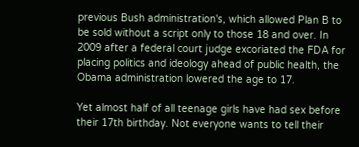previous Bush administration's, which allowed Plan B to be sold without a script only to those 18 and over. In 2009 after a federal court judge excoriated the FDA for placing politics and ideology ahead of public health, the Obama administration lowered the age to 17.

Yet almost half of all teenage girls have had sex before their 17th birthday. Not everyone wants to tell their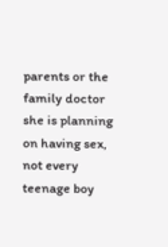parents or the family doctor she is planning on having sex, not every teenage boy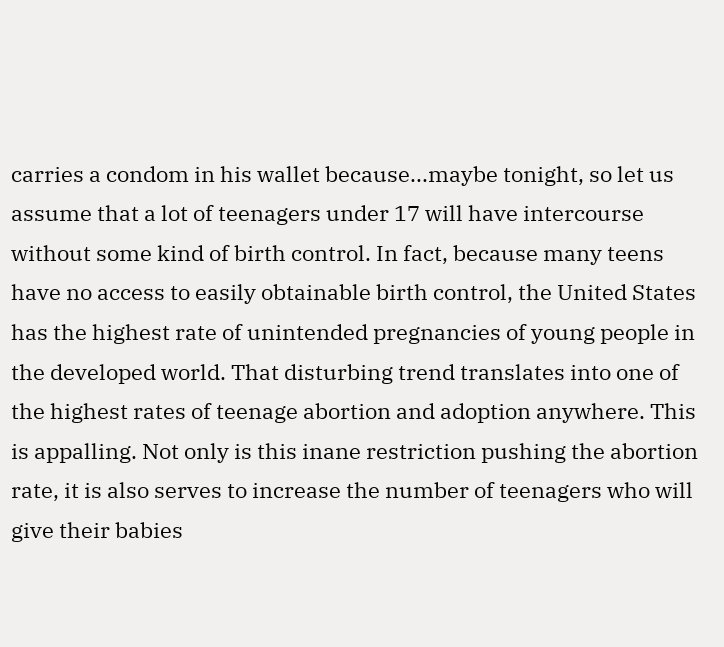carries a condom in his wallet because...maybe tonight, so let us assume that a lot of teenagers under 17 will have intercourse without some kind of birth control. In fact, because many teens have no access to easily obtainable birth control, the United States has the highest rate of unintended pregnancies of young people in the developed world. That disturbing trend translates into one of the highest rates of teenage abortion and adoption anywhere. This is appalling. Not only is this inane restriction pushing the abortion rate, it is also serves to increase the number of teenagers who will give their babies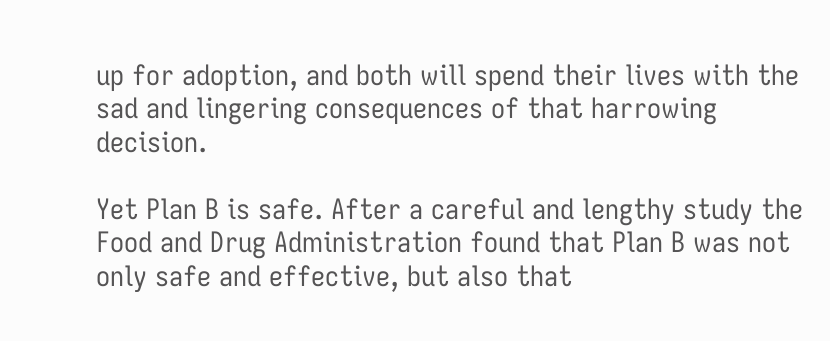up for adoption, and both will spend their lives with the sad and lingering consequences of that harrowing decision.

Yet Plan B is safe. After a careful and lengthy study the Food and Drug Administration found that Plan B was not only safe and effective, but also that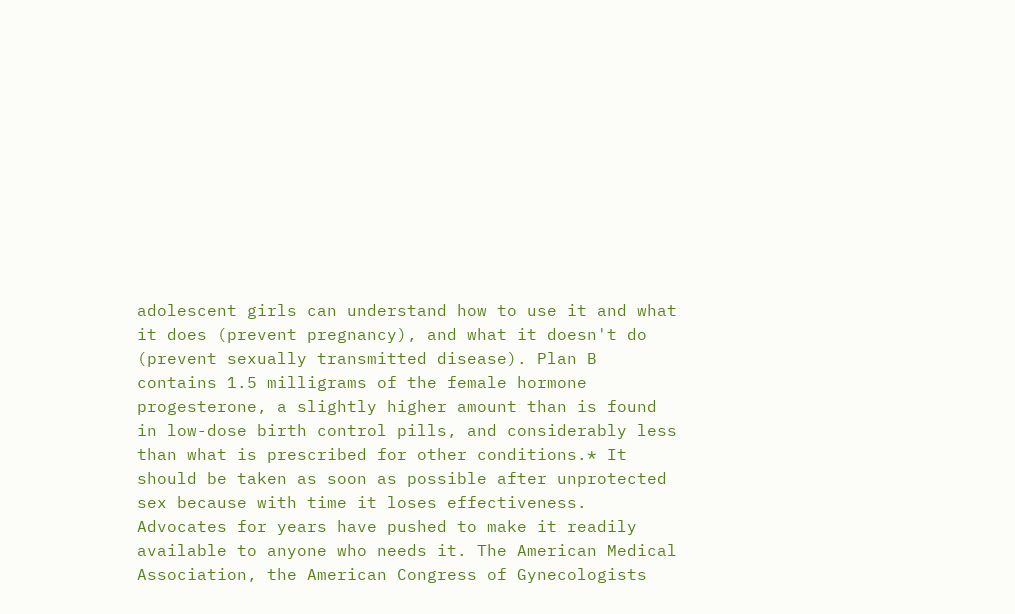adolescent girls can understand how to use it and what it does (prevent pregnancy), and what it doesn't do (prevent sexually transmitted disease). Plan B contains 1.5 milligrams of the female hormone progesterone, a slightly higher amount than is found in low-dose birth control pills, and considerably less than what is prescribed for other conditions.* It should be taken as soon as possible after unprotected sex because with time it loses effectiveness. Advocates for years have pushed to make it readily available to anyone who needs it. The American Medical Association, the American Congress of Gynecologists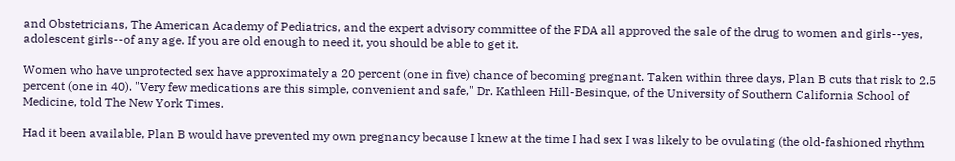and Obstetricians, The American Academy of Pediatrics, and the expert advisory committee of the FDA all approved the sale of the drug to women and girls--yes, adolescent girls--of any age. If you are old enough to need it, you should be able to get it.

Women who have unprotected sex have approximately a 20 percent (one in five) chance of becoming pregnant. Taken within three days, Plan B cuts that risk to 2.5 percent (one in 40). "Very few medications are this simple, convenient and safe," Dr. Kathleen Hill-Besinque, of the University of Southern California School of Medicine, told The New York Times.

Had it been available, Plan B would have prevented my own pregnancy because I knew at the time I had sex I was likely to be ovulating (the old-fashioned rhythm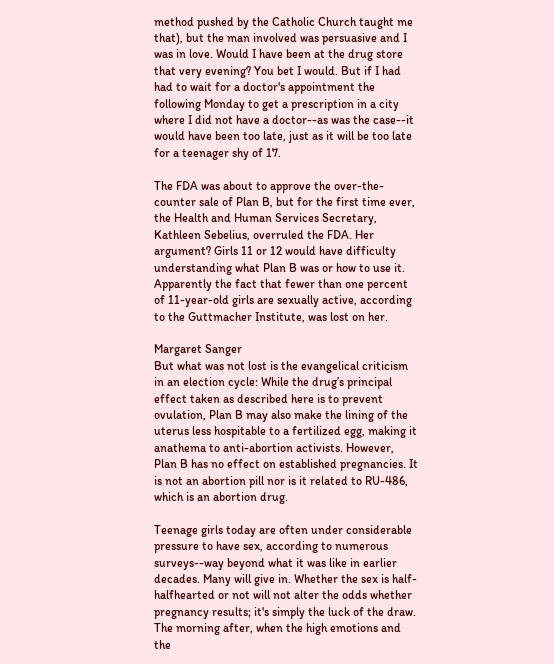method pushed by the Catholic Church taught me that), but the man involved was persuasive and I was in love. Would I have been at the drug store that very evening? You bet I would. But if I had had to wait for a doctor's appointment the following Monday to get a prescription in a city where I did not have a doctor--as was the case--it would have been too late, just as it will be too late for a teenager shy of 17.

The FDA was about to approve the over-the-counter sale of Plan B, but for the first time ever, the Health and Human Services Secretary, Kathleen Sebelius, overruled the FDA. Her argument? Girls 11 or 12 would have difficulty understanding what Plan B was or how to use it. Apparently the fact that fewer than one percent of 11-year-old girls are sexually active, according to the Guttmacher Institute, was lost on her.

Margaret Sanger
But what was not lost is the evangelical criticism in an election cycle: While the drug’s principal effect taken as described here is to prevent ovulation, Plan B may also make the lining of the uterus less hospitable to a fertilized egg, making it anathema to anti-abortion activists. However, Plan B has no effect on established pregnancies. It is not an abortion pill nor is it related to RU-486, which is an abortion drug.

Teenage girls today are often under considerable pressure to have sex, according to numerous surveys--way beyond what it was like in earlier decades. Many will give in. Whether the sex is half-halfhearted or not will not alter the odds whether pregnancy results; it's simply the luck of the draw. The morning after, when the high emotions and the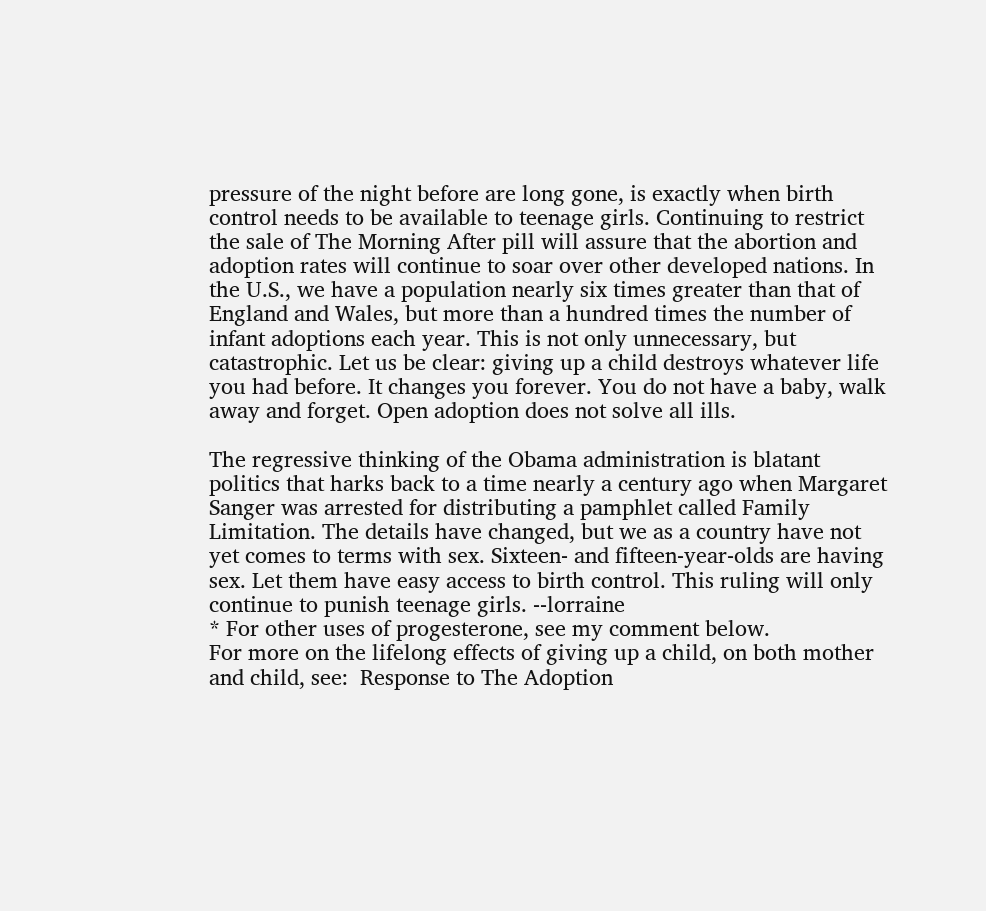pressure of the night before are long gone, is exactly when birth control needs to be available to teenage girls. Continuing to restrict the sale of The Morning After pill will assure that the abortion and adoption rates will continue to soar over other developed nations. In the U.S., we have a population nearly six times greater than that of England and Wales, but more than a hundred times the number of infant adoptions each year. This is not only unnecessary, but catastrophic. Let us be clear: giving up a child destroys whatever life you had before. It changes you forever. You do not have a baby, walk away and forget. Open adoption does not solve all ills.

The regressive thinking of the Obama administration is blatant politics that harks back to a time nearly a century ago when Margaret Sanger was arrested for distributing a pamphlet called Family Limitation. The details have changed, but we as a country have not yet comes to terms with sex. Sixteen- and fifteen-year-olds are having sex. Let them have easy access to birth control. This ruling will only continue to punish teenage girls. --lorraine
* For other uses of progesterone, see my comment below.
For more on the lifelong effects of giving up a child, on both mother and child, see:  Response to The Adoption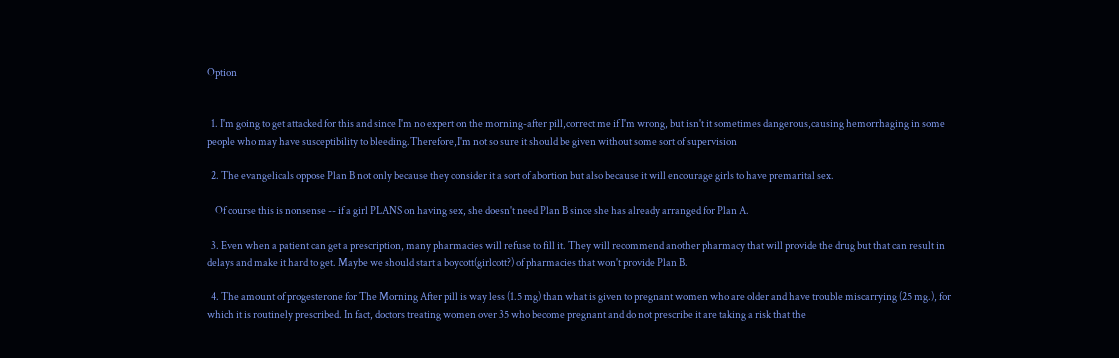Option


  1. I'm going to get attacked for this and since I'm no expert on the morning-after pill,correct me if I'm wrong, but isn't it sometimes dangerous,causing hemorrhaging in some people who may have susceptibility to bleeding.Therefore,I'm not so sure it should be given without some sort of supervision

  2. The evangelicals oppose Plan B not only because they consider it a sort of abortion but also because it will encourage girls to have premarital sex.

    Of course this is nonsense -- if a girl PLANS on having sex, she doesn't need Plan B since she has already arranged for Plan A.

  3. Even when a patient can get a prescription, many pharmacies will refuse to fill it. They will recommend another pharmacy that will provide the drug but that can result in delays and make it hard to get. Maybe we should start a boycott(girlcott?) of pharmacies that won't provide Plan B.

  4. The amount of progesterone for The Morning After pill is way less (1.5 mg) than what is given to pregnant women who are older and have trouble miscarrying (25 mg.), for which it is routinely prescribed. In fact, doctors treating women over 35 who become pregnant and do not prescribe it are taking a risk that the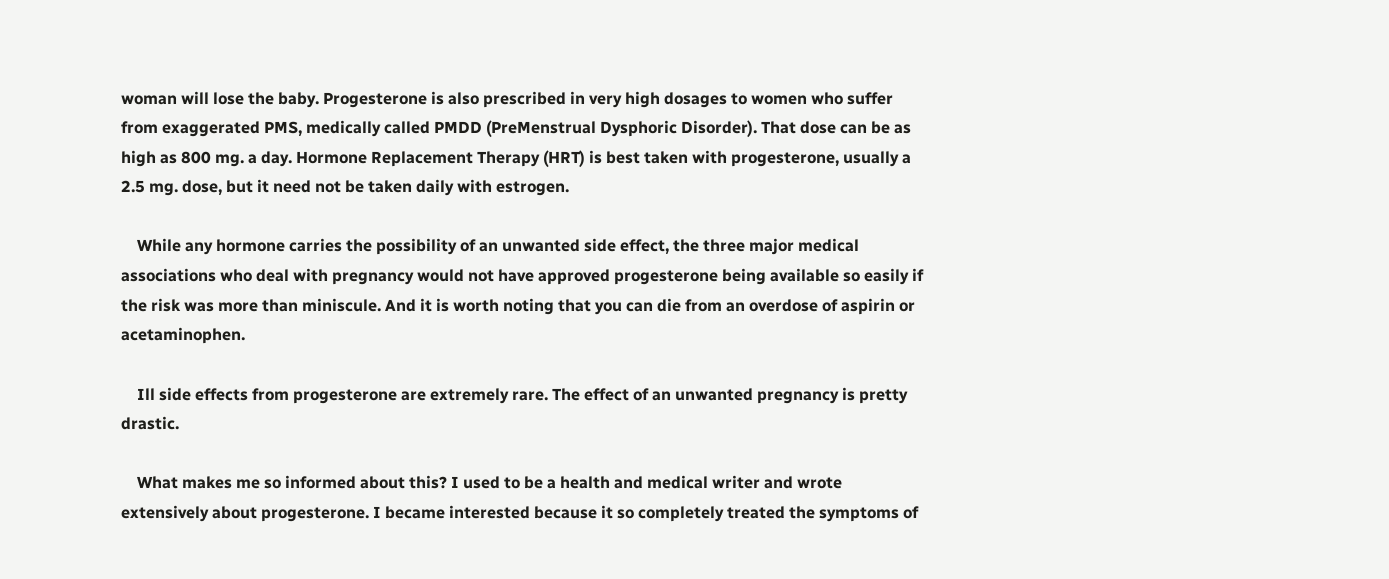woman will lose the baby. Progesterone is also prescribed in very high dosages to women who suffer from exaggerated PMS, medically called PMDD (PreMenstrual Dysphoric Disorder). That dose can be as high as 800 mg. a day. Hormone Replacement Therapy (HRT) is best taken with progesterone, usually a 2.5 mg. dose, but it need not be taken daily with estrogen.

    While any hormone carries the possibility of an unwanted side effect, the three major medical associations who deal with pregnancy would not have approved progesterone being available so easily if the risk was more than miniscule. And it is worth noting that you can die from an overdose of aspirin or acetaminophen.

    Ill side effects from progesterone are extremely rare. The effect of an unwanted pregnancy is pretty drastic.

    What makes me so informed about this? I used to be a health and medical writer and wrote extensively about progesterone. I became interested because it so completely treated the symptoms of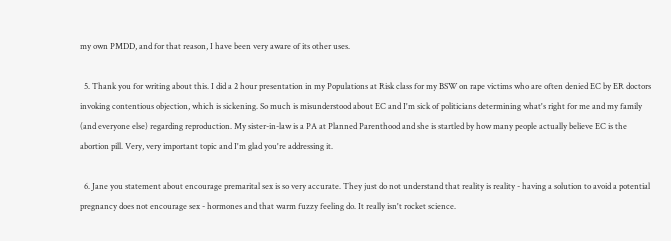my own PMDD, and for that reason, I have been very aware of its other uses.

  5. Thank you for writing about this. I did a 2 hour presentation in my Populations at Risk class for my BSW on rape victims who are often denied EC by ER doctors invoking contentious objection, which is sickening. So much is misunderstood about EC and I'm sick of politicians determining what's right for me and my family (and everyone else) regarding reproduction. My sister-in-law is a PA at Planned Parenthood and she is startled by how many people actually believe EC is the abortion pill. Very, very important topic and I'm glad you're addressing it.

  6. Jane you statement about encourage premarital sex is so very accurate. They just do not understand that reality is reality - having a solution to avoid a potential pregnancy does not encourage sex - hormones and that warm fuzzy feeling do. It really isn't rocket science.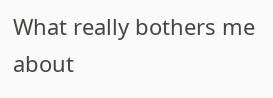What really bothers me about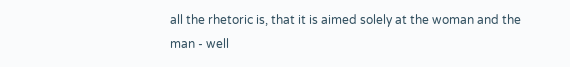all the rhetoric is, that it is aimed solely at the woman and the man - well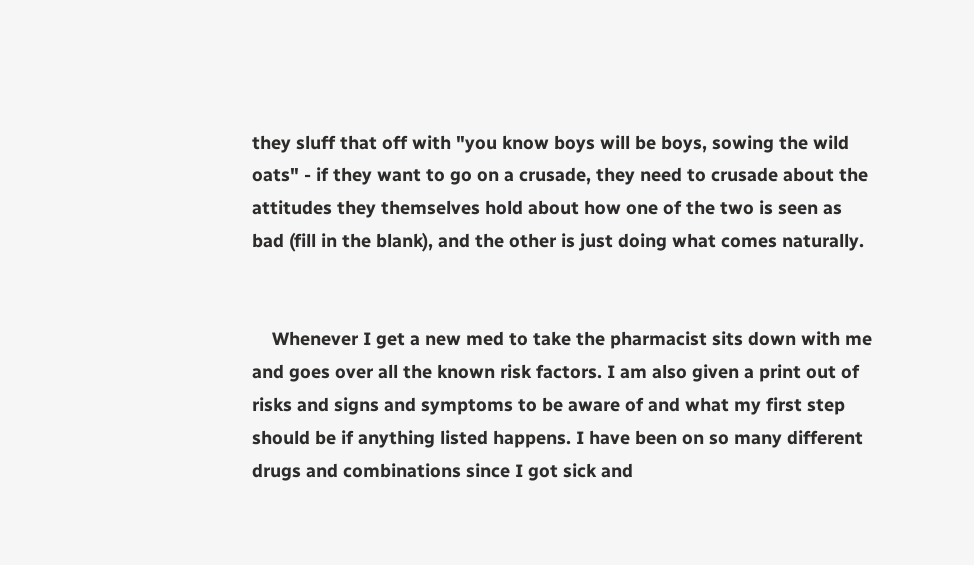they sluff that off with "you know boys will be boys, sowing the wild oats" - if they want to go on a crusade, they need to crusade about the attitudes they themselves hold about how one of the two is seen as bad (fill in the blank), and the other is just doing what comes naturally.


    Whenever I get a new med to take the pharmacist sits down with me and goes over all the known risk factors. I am also given a print out of risks and signs and symptoms to be aware of and what my first step should be if anything listed happens. I have been on so many different drugs and combinations since I got sick and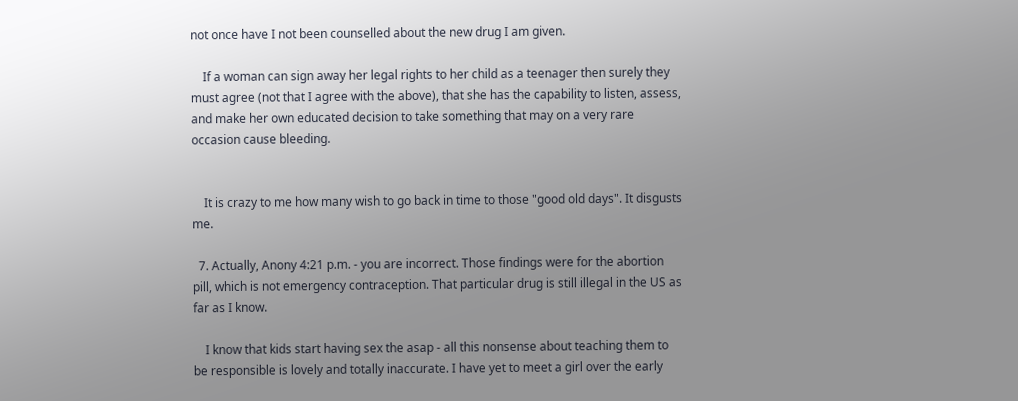not once have I not been counselled about the new drug I am given.

    If a woman can sign away her legal rights to her child as a teenager then surely they must agree (not that I agree with the above), that she has the capability to listen, assess, and make her own educated decision to take something that may on a very rare occasion cause bleeding.


    It is crazy to me how many wish to go back in time to those "good old days". It disgusts me.

  7. Actually, Anony 4:21 p.m. - you are incorrect. Those findings were for the abortion pill, which is not emergency contraception. That particular drug is still illegal in the US as far as I know.

    I know that kids start having sex the asap - all this nonsense about teaching them to be responsible is lovely and totally inaccurate. I have yet to meet a girl over the early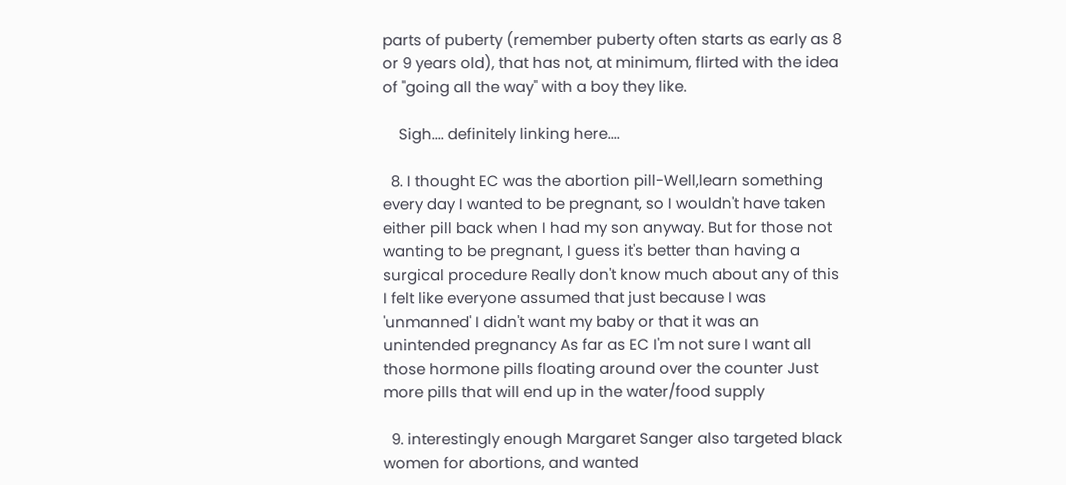parts of puberty (remember puberty often starts as early as 8 or 9 years old), that has not, at minimum, flirted with the idea of "going all the way" with a boy they like.

    Sigh.... definitely linking here....

  8. I thought EC was the abortion pill-Well,learn something every day I wanted to be pregnant, so I wouldn't have taken either pill back when I had my son anyway. But for those not wanting to be pregnant, I guess it's better than having a surgical procedure Really don't know much about any of this I felt like everyone assumed that just because I was 'unmanned' I didn't want my baby or that it was an unintended pregnancy As far as EC I'm not sure I want all those hormone pills floating around over the counter Just more pills that will end up in the water/food supply

  9. interestingly enough Margaret Sanger also targeted black women for abortions, and wanted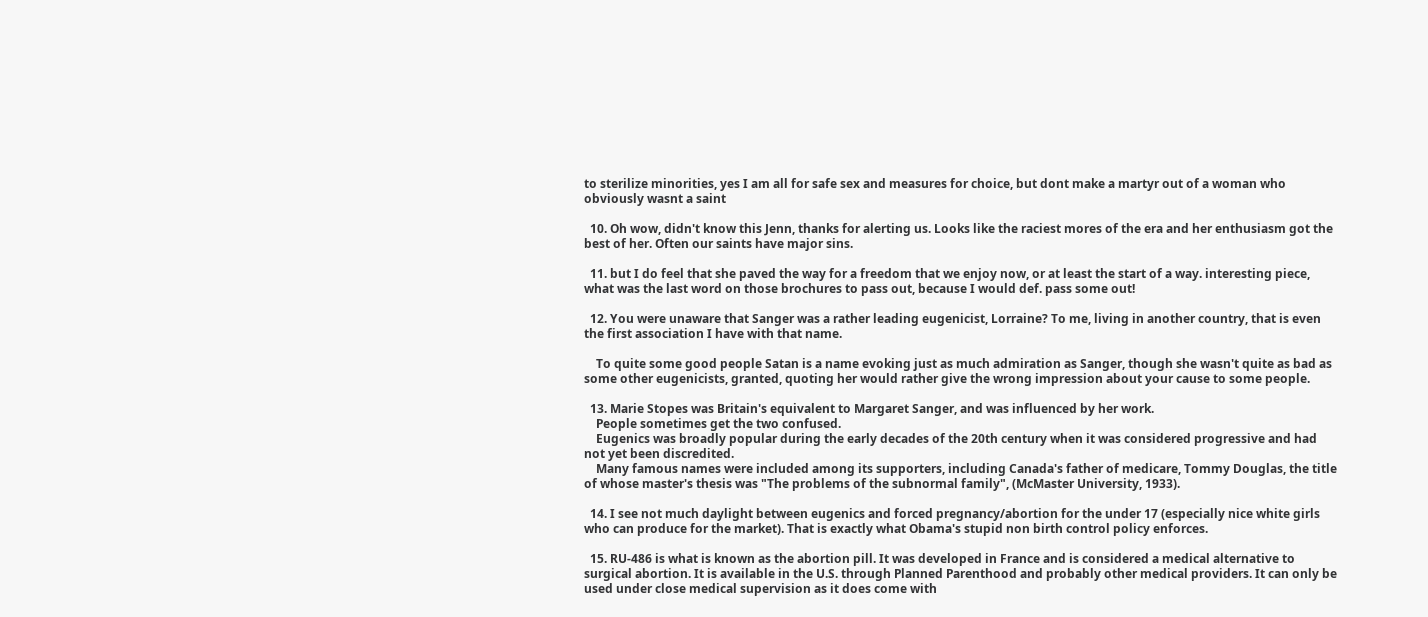to sterilize minorities, yes I am all for safe sex and measures for choice, but dont make a martyr out of a woman who obviously wasnt a saint

  10. Oh wow, didn't know this Jenn, thanks for alerting us. Looks like the raciest mores of the era and her enthusiasm got the best of her. Often our saints have major sins.

  11. but I do feel that she paved the way for a freedom that we enjoy now, or at least the start of a way. interesting piece, what was the last word on those brochures to pass out, because I would def. pass some out!

  12. You were unaware that Sanger was a rather leading eugenicist, Lorraine? To me, living in another country, that is even the first association I have with that name.

    To quite some good people Satan is a name evoking just as much admiration as Sanger, though she wasn't quite as bad as some other eugenicists, granted, quoting her would rather give the wrong impression about your cause to some people.

  13. Marie Stopes was Britain's equivalent to Margaret Sanger, and was influenced by her work.
    People sometimes get the two confused.
    Eugenics was broadly popular during the early decades of the 20th century when it was considered progressive and had not yet been discredited.
    Many famous names were included among its supporters, including Canada's father of medicare, Tommy Douglas, the title of whose master's thesis was "The problems of the subnormal family", (McMaster University, 1933).

  14. I see not much daylight between eugenics and forced pregnancy/abortion for the under 17 (especially nice white girls who can produce for the market). That is exactly what Obama's stupid non birth control policy enforces.

  15. RU-486 is what is known as the abortion pill. It was developed in France and is considered a medical alternative to surgical abortion. It is available in the U.S. through Planned Parenthood and probably other medical providers. It can only be used under close medical supervision as it does come with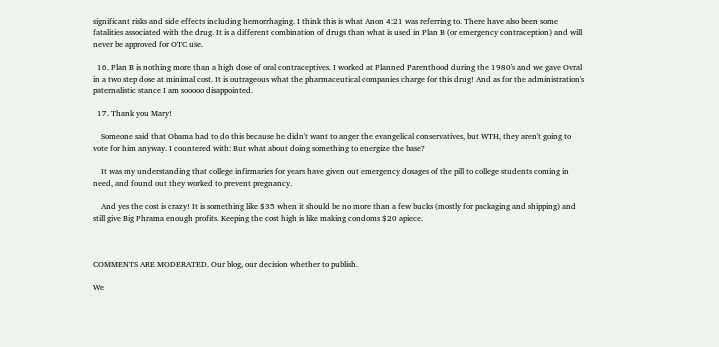significant risks and side effects including hemorrhaging. I think this is what Anon 4:21 was referring to. There have also been some fatalities associated with the drug. It is a different combination of drugs than what is used in Plan B (or emergency contraception) and will never be approved for OTC use.

  16. Plan B is nothing more than a high dose of oral contraceptives. I worked at Planned Parenthood during the 1980's and we gave Ovral in a two step dose at minimal cost. It is outrageous what the pharmaceutical companies charge for this drug! And as for the administration's paternalistic stance I am sooooo disappointed.

  17. Thank you Mary!

    Someone said that Obama had to do this because he didn't want to anger the evangelical conservatives, but WTH, they aren't going to vote for him anyway. I countered with: But what about doing something to energize the base?

    It was my understanding that college infirmaries for years have given out emergency dosages of the pill to college students coming in need, and found out they worked to prevent pregnancy.

    And yes the cost is crazy! It is something like $35 when it should be no more than a few bucks (mostly for packaging and shipping) and still give Big Phrama enough profits. Keeping the cost high is like making condoms $20 apiece.



COMMENTS ARE MODERATED. Our blog, our decision whether to publish.

We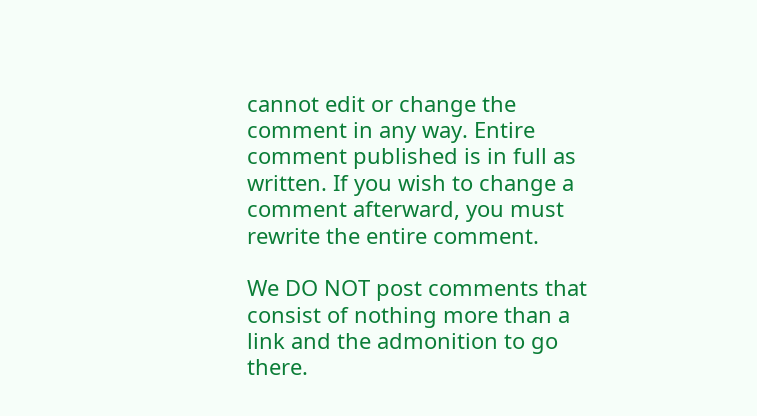cannot edit or change the comment in any way. Entire comment published is in full as written. If you wish to change a comment afterward, you must rewrite the entire comment.

We DO NOT post comments that consist of nothing more than a link and the admonition to go there.